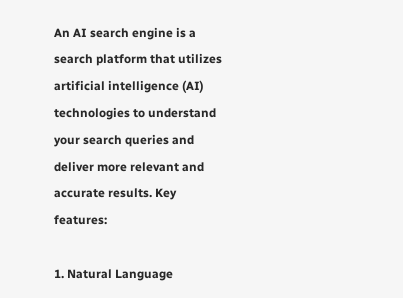An AI search engine is a search platform that utilizes artificial intelligence (AI) technologies to understand your search queries and deliver more relevant and accurate results. Key features:

1. Natural Language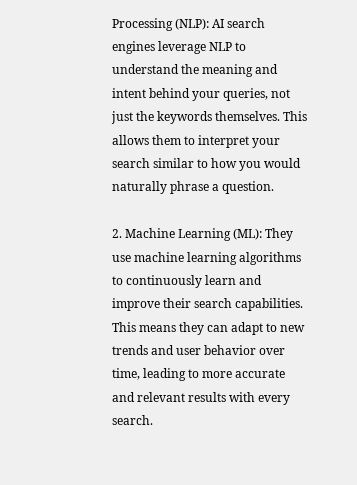Processing (NLP): AI search engines leverage NLP to understand the meaning and intent behind your queries, not just the keywords themselves. This allows them to interpret your search similar to how you would naturally phrase a question.

2. Machine Learning (ML): They use machine learning algorithms to continuously learn and improve their search capabilities. This means they can adapt to new trends and user behavior over time, leading to more accurate and relevant results with every search.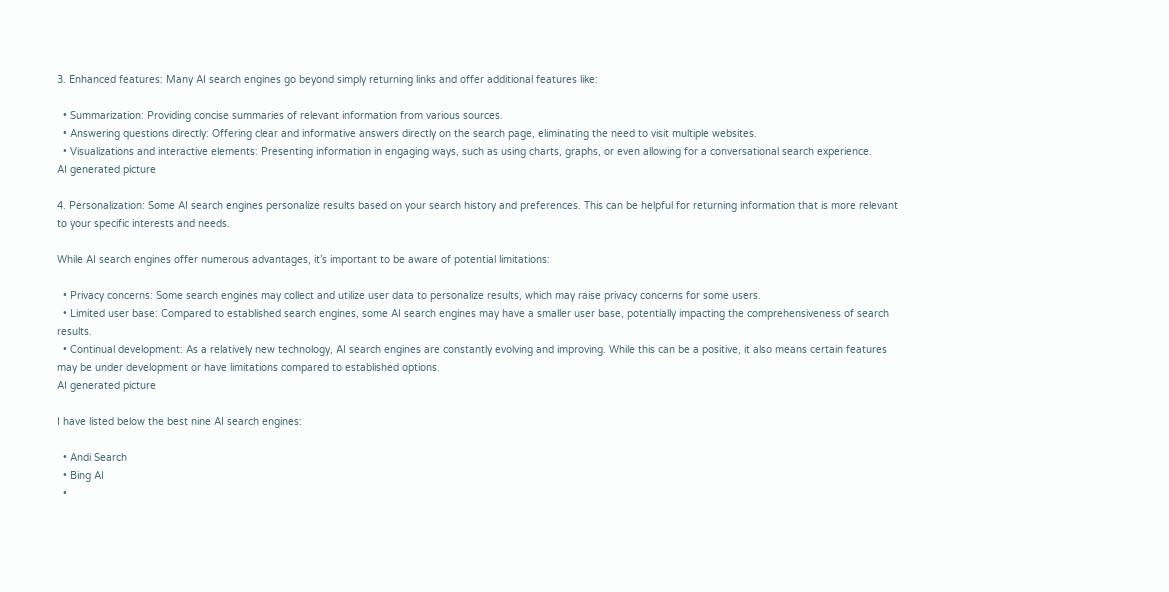3. Enhanced features: Many AI search engines go beyond simply returning links and offer additional features like:

  • Summarization: Providing concise summaries of relevant information from various sources.
  • Answering questions directly: Offering clear and informative answers directly on the search page, eliminating the need to visit multiple websites.
  • Visualizations and interactive elements: Presenting information in engaging ways, such as using charts, graphs, or even allowing for a conversational search experience.
AI generated picture

4. Personalization: Some AI search engines personalize results based on your search history and preferences. This can be helpful for returning information that is more relevant to your specific interests and needs.

While AI search engines offer numerous advantages, it’s important to be aware of potential limitations:

  • Privacy concerns: Some search engines may collect and utilize user data to personalize results, which may raise privacy concerns for some users.
  • Limited user base: Compared to established search engines, some AI search engines may have a smaller user base, potentially impacting the comprehensiveness of search results.
  • Continual development: As a relatively new technology, AI search engines are constantly evolving and improving. While this can be a positive, it also means certain features may be under development or have limitations compared to established options.
AI generated picture

I have listed below the best nine AI search engines:

  • Andi Search
  • Bing AI
  •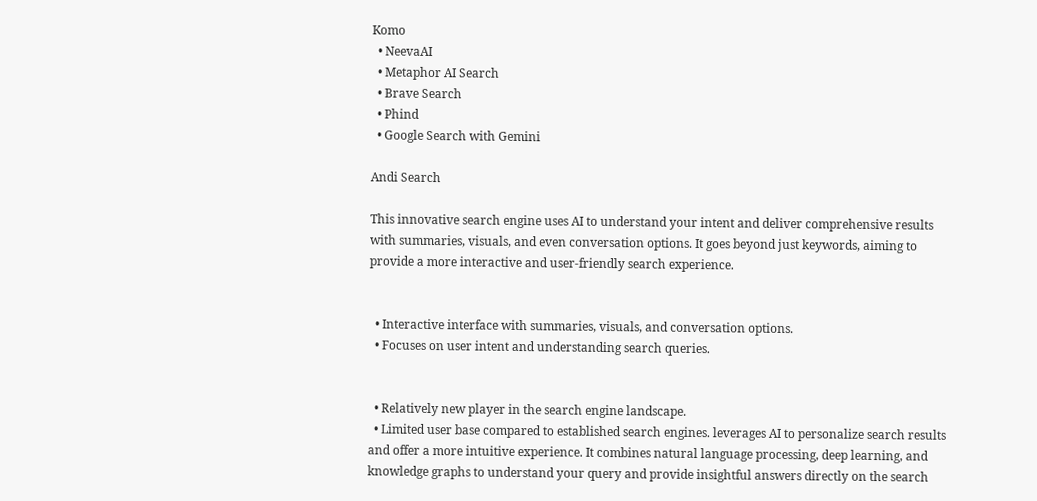Komo
  • NeevaAI
  • Metaphor AI Search
  • Brave Search
  • Phind
  • Google Search with Gemini

Andi Search

This innovative search engine uses AI to understand your intent and deliver comprehensive results with summaries, visuals, and even conversation options. It goes beyond just keywords, aiming to provide a more interactive and user-friendly search experience.


  • Interactive interface with summaries, visuals, and conversation options.
  • Focuses on user intent and understanding search queries.


  • Relatively new player in the search engine landscape.
  • Limited user base compared to established search engines. leverages AI to personalize search results and offer a more intuitive experience. It combines natural language processing, deep learning, and knowledge graphs to understand your query and provide insightful answers directly on the search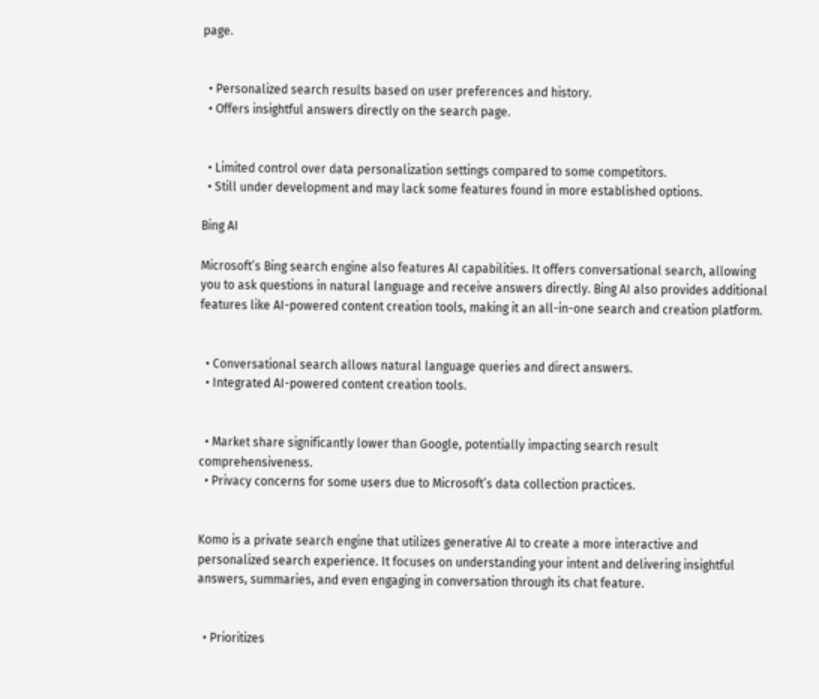page.


  • Personalized search results based on user preferences and history.
  • Offers insightful answers directly on the search page.


  • Limited control over data personalization settings compared to some competitors.
  • Still under development and may lack some features found in more established options.

Bing AI

Microsoft’s Bing search engine also features AI capabilities. It offers conversational search, allowing you to ask questions in natural language and receive answers directly. Bing AI also provides additional features like AI-powered content creation tools, making it an all-in-one search and creation platform.


  • Conversational search allows natural language queries and direct answers.
  • Integrated AI-powered content creation tools.


  • Market share significantly lower than Google, potentially impacting search result comprehensiveness.
  • Privacy concerns for some users due to Microsoft’s data collection practices.


Komo is a private search engine that utilizes generative AI to create a more interactive and personalized search experience. It focuses on understanding your intent and delivering insightful answers, summaries, and even engaging in conversation through its chat feature.


  • Prioritizes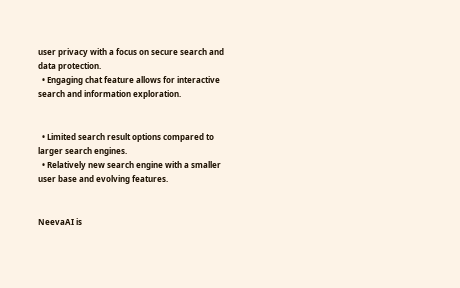user privacy with a focus on secure search and data protection.
  • Engaging chat feature allows for interactive search and information exploration.


  • Limited search result options compared to larger search engines.
  • Relatively new search engine with a smaller user base and evolving features.


NeevaAI is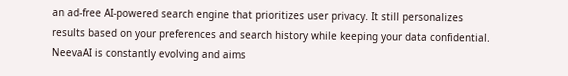an ad-free AI-powered search engine that prioritizes user privacy. It still personalizes results based on your preferences and search history while keeping your data confidential. NeevaAI is constantly evolving and aims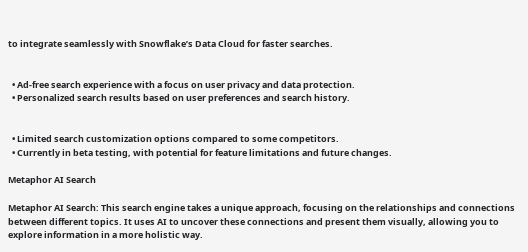to integrate seamlessly with Snowflake’s Data Cloud for faster searches.


  • Ad-free search experience with a focus on user privacy and data protection.
  • Personalized search results based on user preferences and search history.


  • Limited search customization options compared to some competitors.
  • Currently in beta testing, with potential for feature limitations and future changes.

Metaphor AI Search

Metaphor AI Search: This search engine takes a unique approach, focusing on the relationships and connections between different topics. It uses AI to uncover these connections and present them visually, allowing you to explore information in a more holistic way.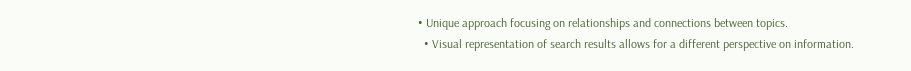• Unique approach focusing on relationships and connections between topics.
  • Visual representation of search results allows for a different perspective on information.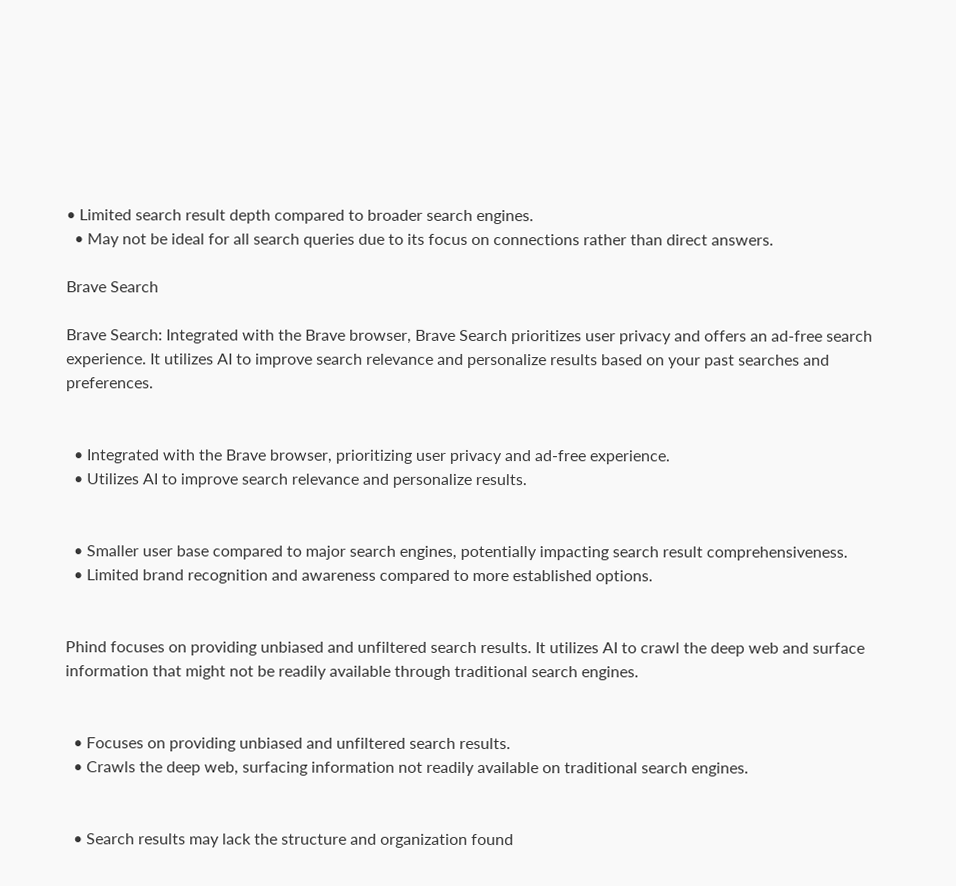• Limited search result depth compared to broader search engines.
  • May not be ideal for all search queries due to its focus on connections rather than direct answers.

Brave Search

Brave Search: Integrated with the Brave browser, Brave Search prioritizes user privacy and offers an ad-free search experience. It utilizes AI to improve search relevance and personalize results based on your past searches and preferences.


  • Integrated with the Brave browser, prioritizing user privacy and ad-free experience.
  • Utilizes AI to improve search relevance and personalize results.


  • Smaller user base compared to major search engines, potentially impacting search result comprehensiveness.
  • Limited brand recognition and awareness compared to more established options.


Phind focuses on providing unbiased and unfiltered search results. It utilizes AI to crawl the deep web and surface information that might not be readily available through traditional search engines.


  • Focuses on providing unbiased and unfiltered search results.
  • Crawls the deep web, surfacing information not readily available on traditional search engines.


  • Search results may lack the structure and organization found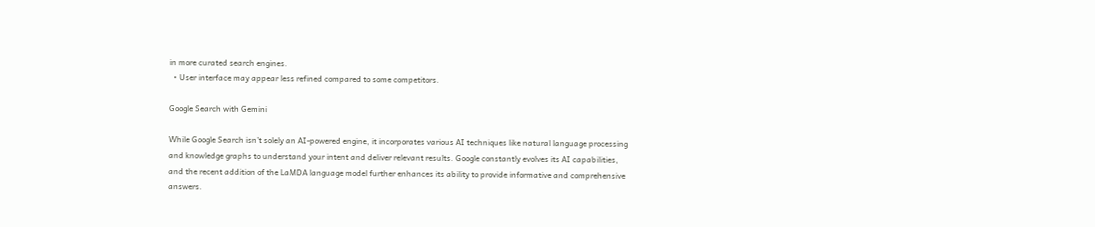in more curated search engines.
  • User interface may appear less refined compared to some competitors.

Google Search with Gemini

While Google Search isn’t solely an AI-powered engine, it incorporates various AI techniques like natural language processing and knowledge graphs to understand your intent and deliver relevant results. Google constantly evolves its AI capabilities, and the recent addition of the LaMDA language model further enhances its ability to provide informative and comprehensive answers.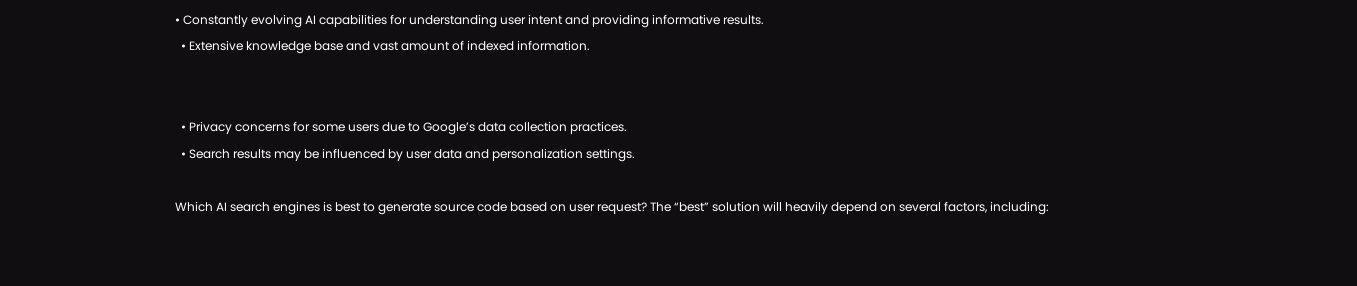• Constantly evolving AI capabilities for understanding user intent and providing informative results.
  • Extensive knowledge base and vast amount of indexed information.


  • Privacy concerns for some users due to Google’s data collection practices.
  • Search results may be influenced by user data and personalization settings.

Which AI search engines is best to generate source code based on user request? The “best” solution will heavily depend on several factors, including: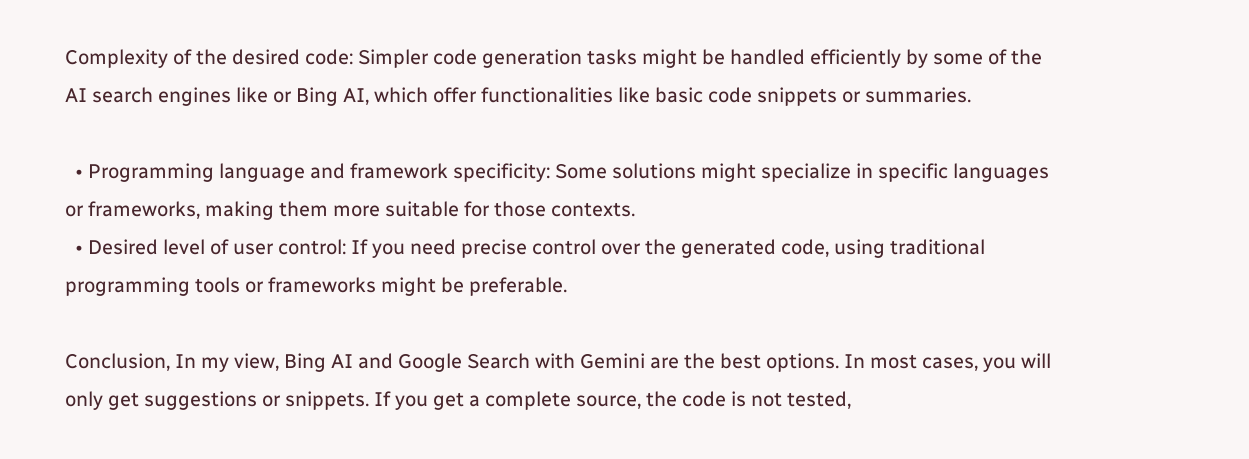Complexity of the desired code: Simpler code generation tasks might be handled efficiently by some of the AI search engines like or Bing AI, which offer functionalities like basic code snippets or summaries.

  • Programming language and framework specificity: Some solutions might specialize in specific languages or frameworks, making them more suitable for those contexts.
  • Desired level of user control: If you need precise control over the generated code, using traditional programming tools or frameworks might be preferable.

Conclusion, In my view, Bing AI and Google Search with Gemini are the best options. In most cases, you will only get suggestions or snippets. If you get a complete source, the code is not tested,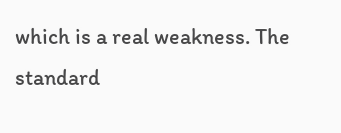which is a real weakness. The standard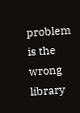problem is the wrong library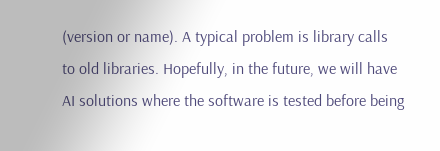(version or name). A typical problem is library calls to old libraries. Hopefully, in the future, we will have AI solutions where the software is tested before being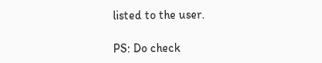listed to the user.

PS: Do check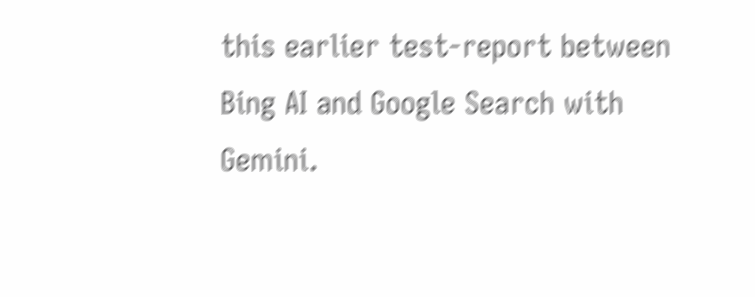this earlier test-report between Bing AI and Google Search with Gemini.